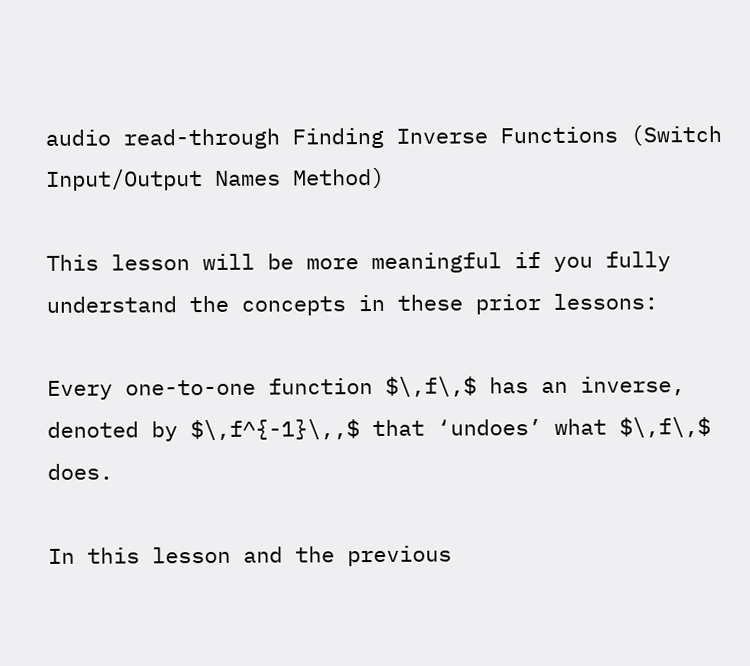audio read-through Finding Inverse Functions (Switch Input/Output Names Method)

This lesson will be more meaningful if you fully understand the concepts in these prior lessons:

Every one-to-one function $\,f\,$ has an inverse, denoted by $\,f^{-1}\,,$ that ‘undoes’ what $\,f\,$ does.

In this lesson and the previous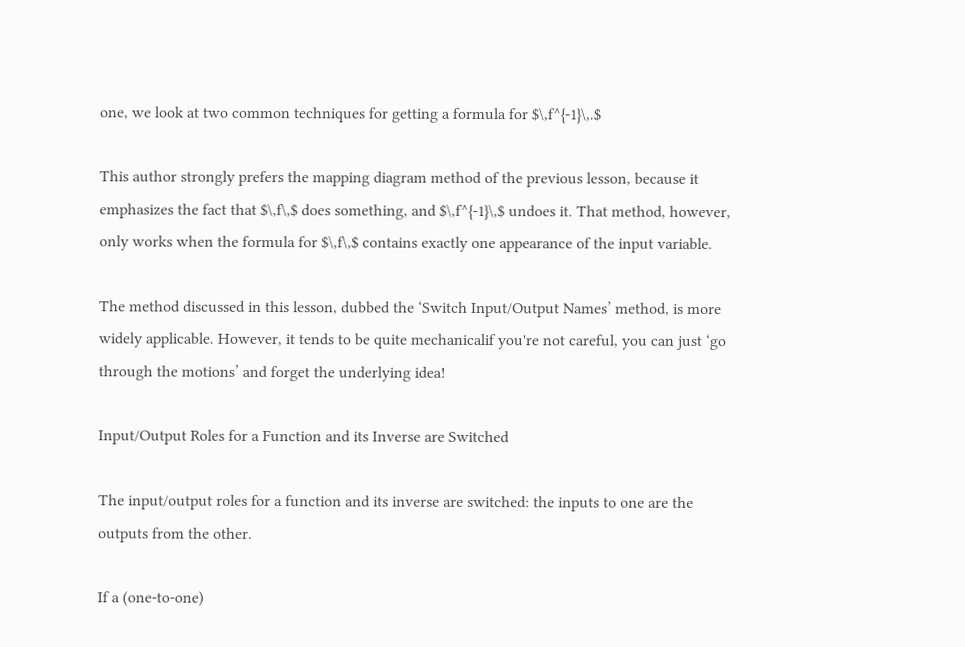one, we look at two common techniques for getting a formula for $\,f^{-1}\,.$

This author strongly prefers the mapping diagram method of the previous lesson, because it emphasizes the fact that $\,f\,$ does something, and $\,f^{-1}\,$ undoes it. That method, however, only works when the formula for $\,f\,$ contains exactly one appearance of the input variable.

The method discussed in this lesson, dubbed the ‘Switch Input/Output Names’ method, is more widely applicable. However, it tends to be quite mechanicalif you're not careful, you can just ‘go through the motions’ and forget the underlying idea!

Input/Output Roles for a Function and its Inverse are Switched

The input/output roles for a function and its inverse are switched: the inputs to one are the outputs from the other.

If a (one-to-one)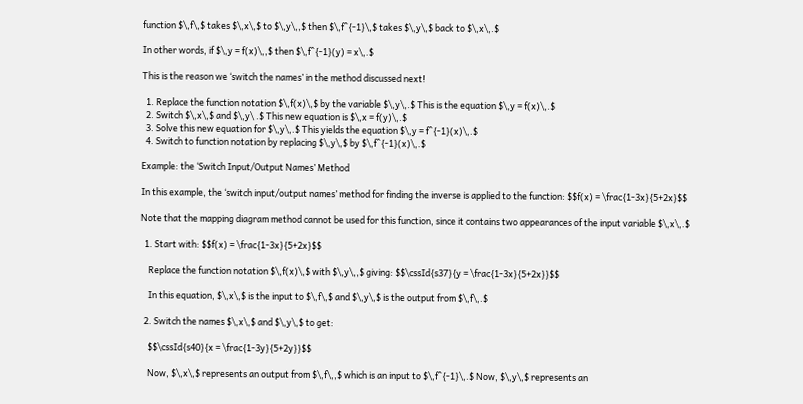function $\,f\,$ takes $\,x\,$ to $\,y\,,$ then $\,f^{-1}\,$ takes $\,y\,$ back to $\,x\,.$

In other words, if $\,y = f(x)\,,$ then $\,f^{-1}(y) = x\,.$

This is the reason we ‘switch the names’ in the method discussed next!

  1. Replace the function notation $\,f(x)\,$ by the variable $\,y\,.$ This is the equation $\,y = f(x)\,.$
  2. Switch $\,x\,$ and $\,y\ .$ This new equation is $\,x = f(y)\,.$
  3. Solve this new equation for $\,y\,.$ This yields the equation $\,y = f^{-1}(x)\,.$
  4. Switch to function notation by replacing $\,y\,$ by $\,f^{-1}(x)\,.$

Example: the ‘Switch Input/Output Names’ Method

In this example, the ‘switch input/output names’ method for finding the inverse is applied to the function: $$f(x) = \frac{1-3x}{5+2x}$$

Note that the mapping diagram method cannot be used for this function, since it contains two appearances of the input variable $\,x\,.$

  1. Start with: $$f(x) = \frac{1-3x}{5+2x}$$

    Replace the function notation $\,f(x)\,$ with $\,y\,,$ giving: $$\cssId{s37}{y = \frac{1-3x}{5+2x}}$$

    In this equation, $\,x\,$ is the input to $\,f\,$ and $\,y\,$ is the output from $\,f\,.$

  2. Switch the names $\,x\,$ and $\,y\,$ to get:

    $$\cssId{s40}{x = \frac{1-3y}{5+2y}}$$

    Now, $\,x\,$ represents an output from $\,f\,,$ which is an input to $\,f^{-1}\,.$ Now, $\,y\,$ represents an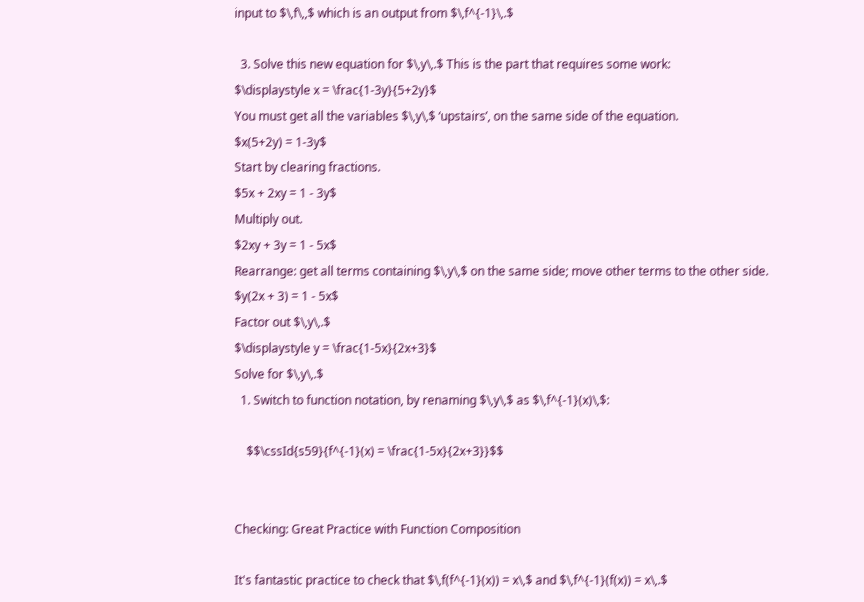input to $\,f\,,$ which is an output from $\,f^{-1}\,.$

  3. Solve this new equation for $\,y\,.$ This is the part that requires some work:
$\displaystyle x = \frac{1-3y}{5+2y}$
You must get all the variables $\,y\,$ ‘upstairs’, on the same side of the equation.
$x(5+2y) = 1-3y$
Start by clearing fractions.
$5x + 2xy = 1 - 3y$
Multiply out.
$2xy + 3y = 1 - 5x$
Rearrange: get all terms containing $\,y\,$ on the same side; move other terms to the other side.
$y(2x + 3) = 1 - 5x$
Factor out $\,y\,.$
$\displaystyle y = \frac{1-5x}{2x+3}$
Solve for $\,y\,.$
  1. Switch to function notation, by renaming $\,y\,$ as $\,f^{-1}(x)\,$:

    $$\cssId{s59}{f^{-1}(x) = \frac{1-5x}{2x+3}}$$


Checking: Great Practice with Function Composition

It's fantastic practice to check that $\,f(f^{-1}(x)) = x\,$ and $\,f^{-1}(f(x)) = x\,.$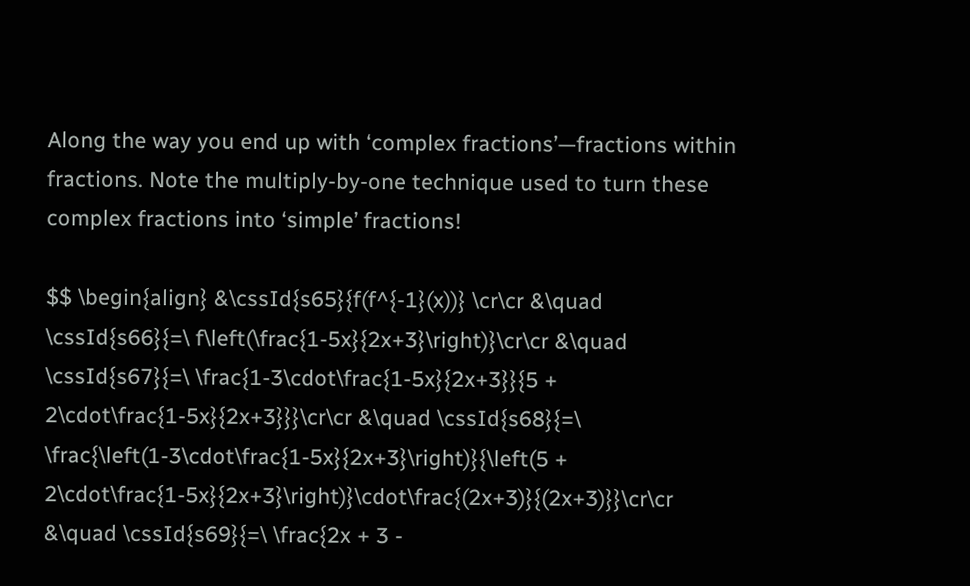Along the way you end up with ‘complex fractions’—fractions within fractions. Note the multiply-by-one technique used to turn these complex fractions into ‘simple’ fractions!

$$ \begin{align} &\cssId{s65}{f(f^{-1}(x))} \cr\cr &\quad \cssId{s66}{=\ f\left(\frac{1-5x}{2x+3}\right)}\cr\cr &\quad \cssId{s67}{=\ \frac{1-3\cdot\frac{1-5x}{2x+3}}{5 + 2\cdot\frac{1-5x}{2x+3}}}\cr\cr &\quad \cssId{s68}{=\ \frac{\left(1-3\cdot\frac{1-5x}{2x+3}\right)}{\left(5 + 2\cdot\frac{1-5x}{2x+3}\right)}\cdot\frac{(2x+3)}{(2x+3)}}\cr\cr &\quad \cssId{s69}{=\ \frac{2x + 3 -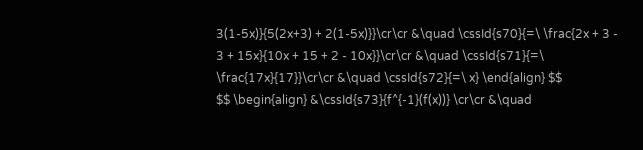3(1-5x)}{5(2x+3) + 2(1-5x)}}\cr\cr &\quad \cssId{s70}{=\ \frac{2x + 3 - 3 + 15x}{10x + 15 + 2 - 10x}}\cr\cr &\quad \cssId{s71}{=\ \frac{17x}{17}}\cr\cr &\quad \cssId{s72}{=\ x} \end{align} $$
$$ \begin{align} &\cssId{s73}{f^{-1}(f(x))} \cr\cr &\quad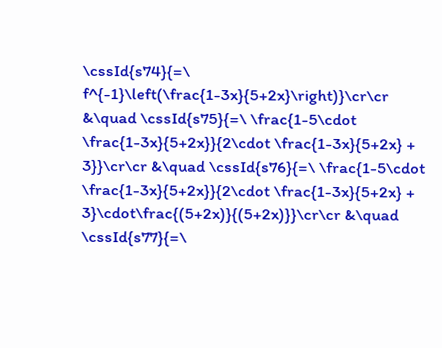\cssId{s74}{=\ f^{-1}\left(\frac{1-3x}{5+2x}\right)}\cr\cr &\quad \cssId{s75}{=\ \frac{1-5\cdot \frac{1-3x}{5+2x}}{2\cdot \frac{1-3x}{5+2x} + 3}}\cr\cr &\quad \cssId{s76}{=\ \frac{1-5\cdot \frac{1-3x}{5+2x}}{2\cdot \frac{1-3x}{5+2x} + 3}\cdot\frac{(5+2x)}{(5+2x)}}\cr\cr &\quad \cssId{s77}{=\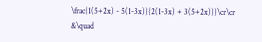\frac{1(5+2x) - 5(1-3x)}{2(1-3x) + 3(5+2x)}}\cr\cr &\quad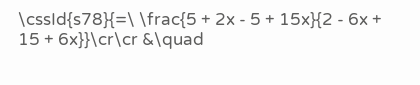\cssId{s78}{=\ \frac{5 + 2x - 5 + 15x}{2 - 6x + 15 + 6x}}\cr\cr &\quad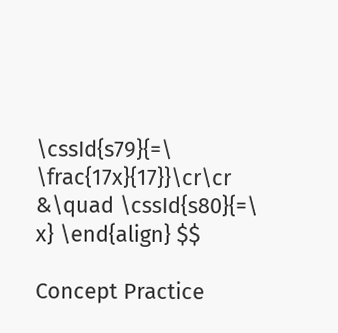\cssId{s79}{=\ \frac{17x}{17}}\cr\cr &\quad \cssId{s80}{=\ x} \end{align} $$

Concept Practice